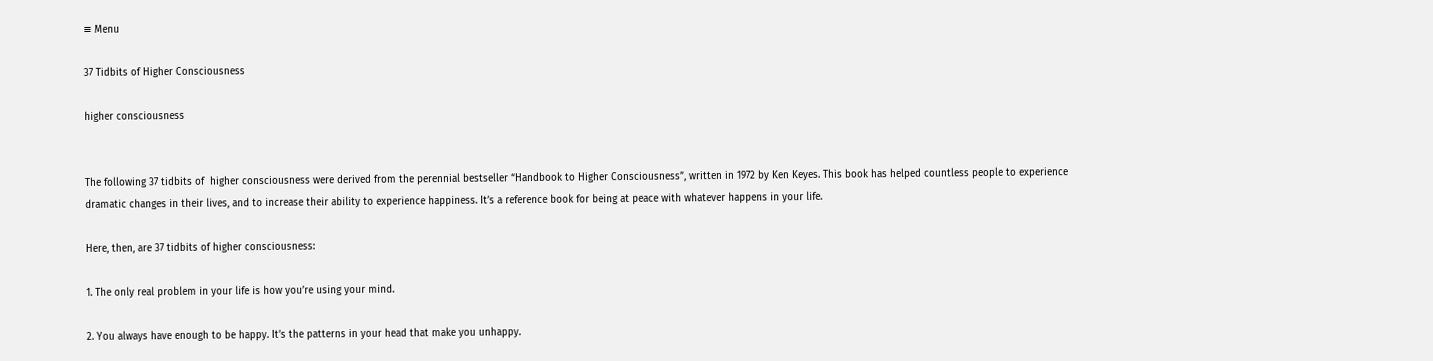≡ Menu

37 Tidbits of Higher Consciousness

higher consciousness


The following 37 tidbits of  higher consciousness were derived from the perennial bestseller “Handbook to Higher Consciousness”, written in 1972 by Ken Keyes. This book has helped countless people to experience dramatic changes in their lives, and to increase their ability to experience happiness. It’s a reference book for being at peace with whatever happens in your life.

Here, then, are 37 tidbits of higher consciousness:

1. The only real problem in your life is how you’re using your mind.

2. You always have enough to be happy. It’s the patterns in your head that make you unhappy.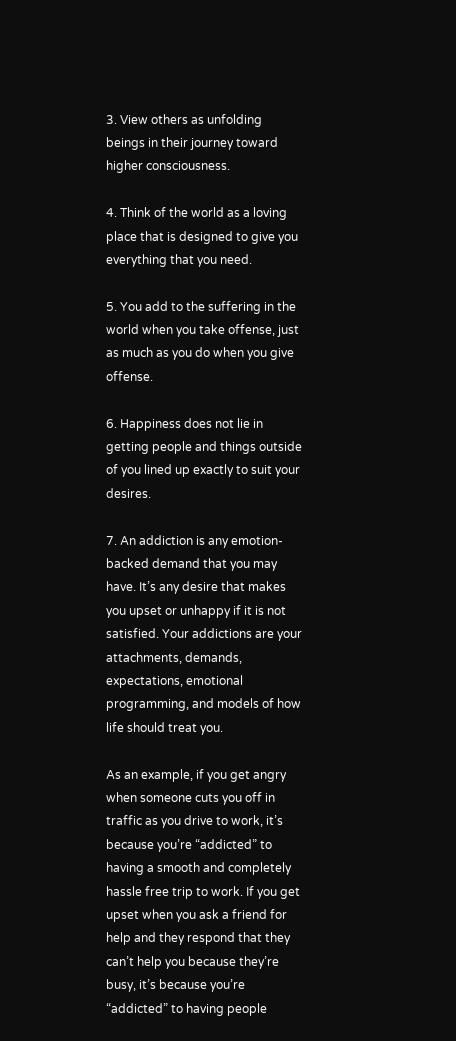3. View others as unfolding beings in their journey toward higher consciousness.

4. Think of the world as a loving place that is designed to give you everything that you need.

5. You add to the suffering in the world when you take offense, just as much as you do when you give offense.

6. Happiness does not lie in getting people and things outside of you lined up exactly to suit your desires.

7. An addiction is any emotion-backed demand that you may have. It’s any desire that makes you upset or unhappy if it is not satisfied. Your addictions are your attachments, demands, expectations, emotional programming, and models of how life should treat you.

As an example, if you get angry when someone cuts you off in traffic as you drive to work, it’s because you’re “addicted” to having a smooth and completely hassle free trip to work. If you get upset when you ask a friend for help and they respond that they can’t help you because they’re busy, it’s because you’re “addicted” to having people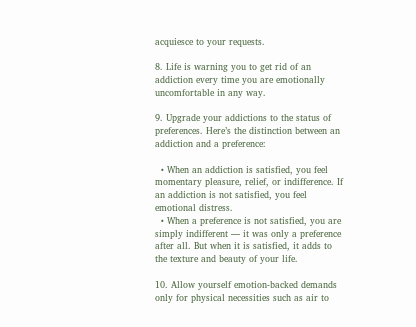acquiesce to your requests.

8. Life is warning you to get rid of an addiction every time you are emotionally uncomfortable in any way.

9. Upgrade your addictions to the status of preferences. Here’s the distinction between an addiction and a preference:

  • When an addiction is satisfied, you feel momentary pleasure, relief, or indifference. If an addiction is not satisfied, you feel emotional distress.
  • When a preference is not satisfied, you are simply indifferent — it was only a preference after all. But when it is satisfied, it adds to the texture and beauty of your life.

10. Allow yourself emotion-backed demands only for physical necessities such as air to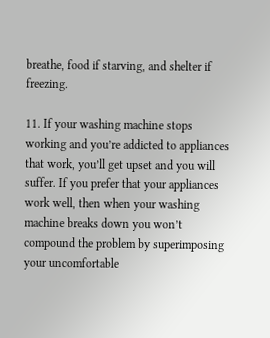breathe, food if starving, and shelter if freezing.

11. If your washing machine stops working and you’re addicted to appliances that work, you’ll get upset and you will suffer. If you prefer that your appliances work well, then when your washing machine breaks down you won’t compound the problem by superimposing your uncomfortable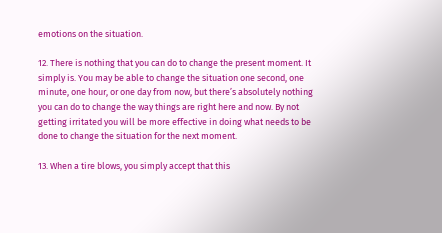emotions on the situation.

12. There is nothing that you can do to change the present moment. It simply is. You may be able to change the situation one second, one minute, one hour, or one day from now, but there’s absolutely nothing you can do to change the way things are right here and now. By not getting irritated you will be more effective in doing what needs to be done to change the situation for the next moment.

13. When a tire blows, you simply accept that this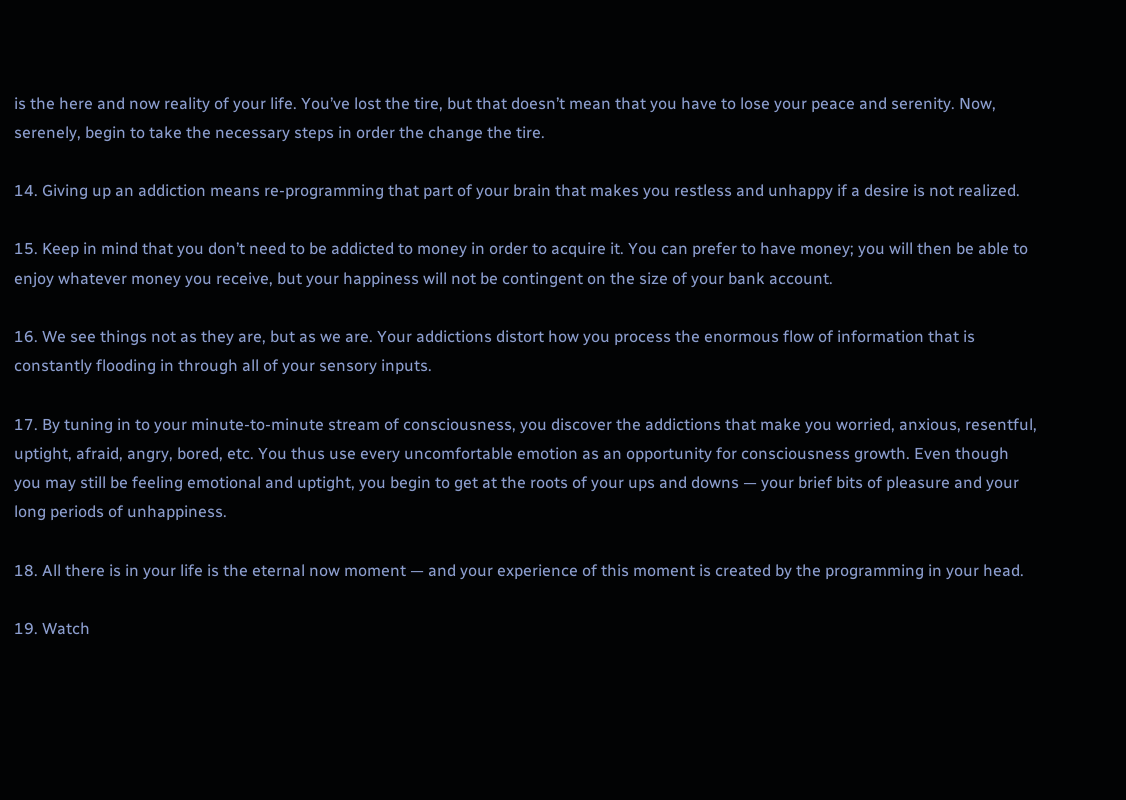is the here and now reality of your life. You’ve lost the tire, but that doesn’t mean that you have to lose your peace and serenity. Now, serenely, begin to take the necessary steps in order the change the tire.

14. Giving up an addiction means re-programming that part of your brain that makes you restless and unhappy if a desire is not realized.

15. Keep in mind that you don’t need to be addicted to money in order to acquire it. You can prefer to have money; you will then be able to enjoy whatever money you receive, but your happiness will not be contingent on the size of your bank account.

16. We see things not as they are, but as we are. Your addictions distort how you process the enormous flow of information that is constantly flooding in through all of your sensory inputs.

17. By tuning in to your minute-to-minute stream of consciousness, you discover the addictions that make you worried, anxious, resentful, uptight, afraid, angry, bored, etc. You thus use every uncomfortable emotion as an opportunity for consciousness growth. Even though you may still be feeling emotional and uptight, you begin to get at the roots of your ups and downs — your brief bits of pleasure and your long periods of unhappiness.

18. All there is in your life is the eternal now moment — and your experience of this moment is created by the programming in your head.

19. Watch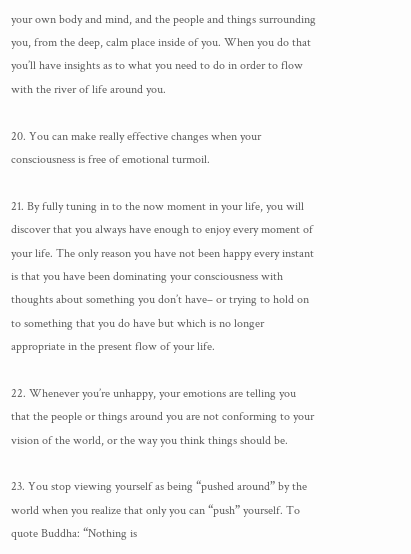your own body and mind, and the people and things surrounding you, from the deep, calm place inside of you. When you do that you’ll have insights as to what you need to do in order to flow with the river of life around you.

20. You can make really effective changes when your consciousness is free of emotional turmoil.

21. By fully tuning in to the now moment in your life, you will discover that you always have enough to enjoy every moment of your life. The only reason you have not been happy every instant is that you have been dominating your consciousness with thoughts about something you don’t have– or trying to hold on to something that you do have but which is no longer appropriate in the present flow of your life.

22. Whenever you’re unhappy, your emotions are telling you that the people or things around you are not conforming to your vision of the world, or the way you think things should be.

23. You stop viewing yourself as being “pushed around” by the world when you realize that only you can “push” yourself. To quote Buddha: “Nothing is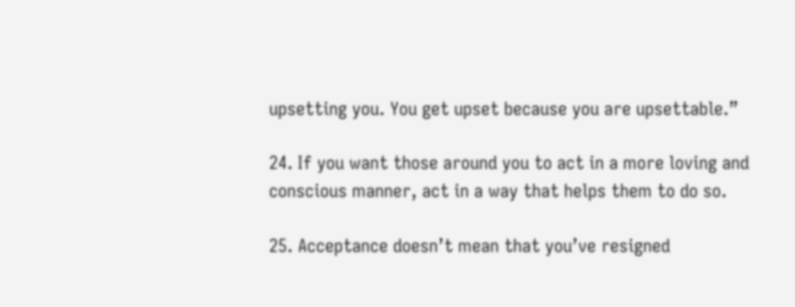upsetting you. You get upset because you are upsettable.”

24. If you want those around you to act in a more loving and conscious manner, act in a way that helps them to do so.

25. Acceptance doesn’t mean that you’ve resigned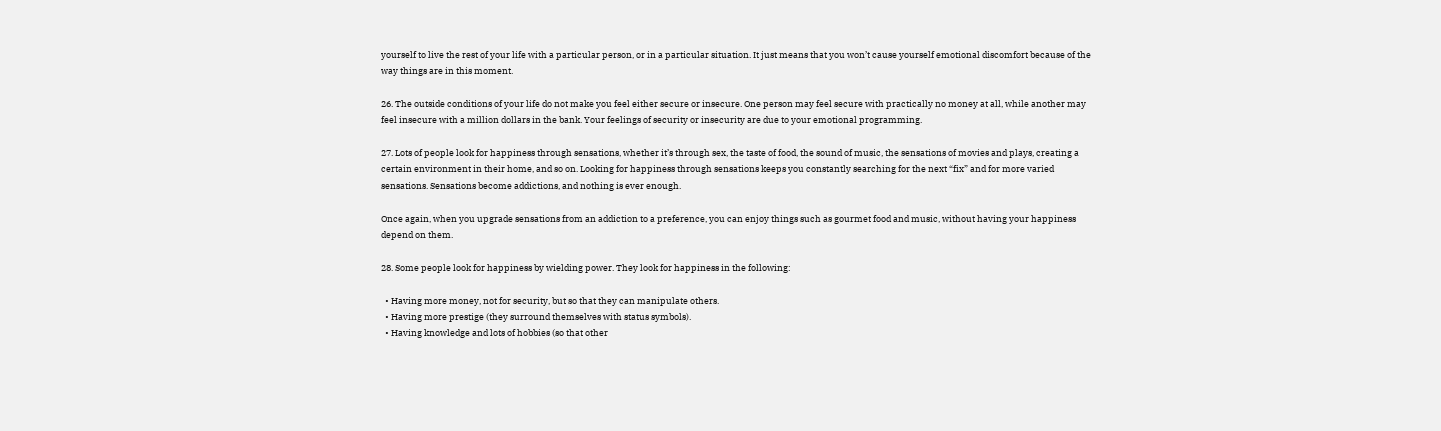yourself to live the rest of your life with a particular person, or in a particular situation. It just means that you won’t cause yourself emotional discomfort because of the way things are in this moment.

26. The outside conditions of your life do not make you feel either secure or insecure. One person may feel secure with practically no money at all, while another may feel insecure with a million dollars in the bank. Your feelings of security or insecurity are due to your emotional programming.

27. Lots of people look for happiness through sensations, whether it’s through sex, the taste of food, the sound of music, the sensations of movies and plays, creating a certain environment in their home, and so on. Looking for happiness through sensations keeps you constantly searching for the next “fix” and for more varied sensations. Sensations become addictions, and nothing is ever enough.

Once again, when you upgrade sensations from an addiction to a preference, you can enjoy things such as gourmet food and music, without having your happiness depend on them.

28. Some people look for happiness by wielding power. They look for happiness in the following:

  • Having more money, not for security, but so that they can manipulate others.
  • Having more prestige (they surround themselves with status symbols).
  • Having knowledge and lots of hobbies (so that other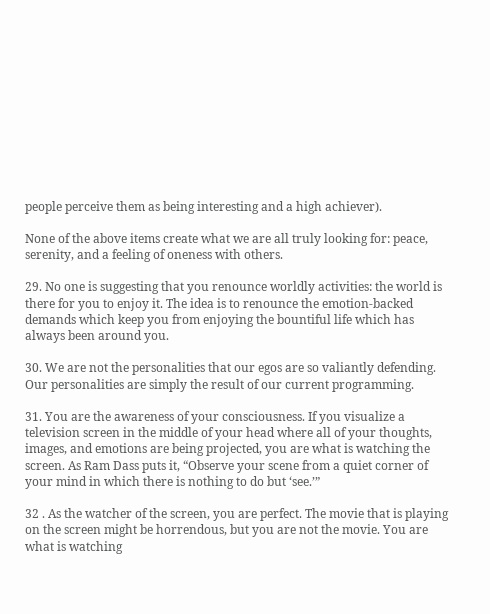people perceive them as being interesting and a high achiever).

None of the above items create what we are all truly looking for: peace, serenity, and a feeling of oneness with others.

29. No one is suggesting that you renounce worldly activities: the world is there for you to enjoy it. The idea is to renounce the emotion-backed demands which keep you from enjoying the bountiful life which has always been around you.

30. We are not the personalities that our egos are so valiantly defending. Our personalities are simply the result of our current programming.

31. You are the awareness of your consciousness. If you visualize a television screen in the middle of your head where all of your thoughts, images, and emotions are being projected, you are what is watching the screen. As Ram Dass puts it, “Observe your scene from a quiet corner of your mind in which there is nothing to do but ‘see.’”

32 . As the watcher of the screen, you are perfect. The movie that is playing on the screen might be horrendous, but you are not the movie. You are what is watching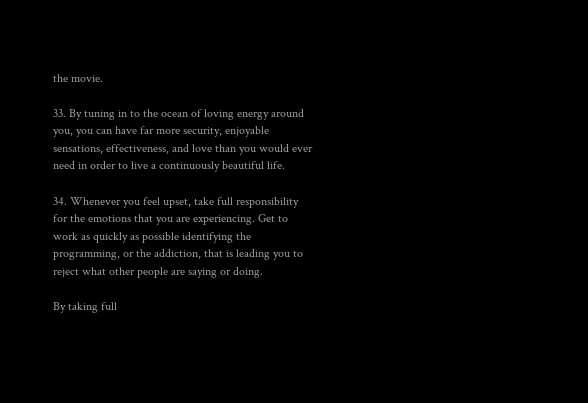the movie.

33. By tuning in to the ocean of loving energy around you, you can have far more security, enjoyable sensations, effectiveness, and love than you would ever need in order to live a continuously beautiful life.

34. Whenever you feel upset, take full responsibility for the emotions that you are experiencing. Get to work as quickly as possible identifying the programming, or the addiction, that is leading you to reject what other people are saying or doing.

By taking full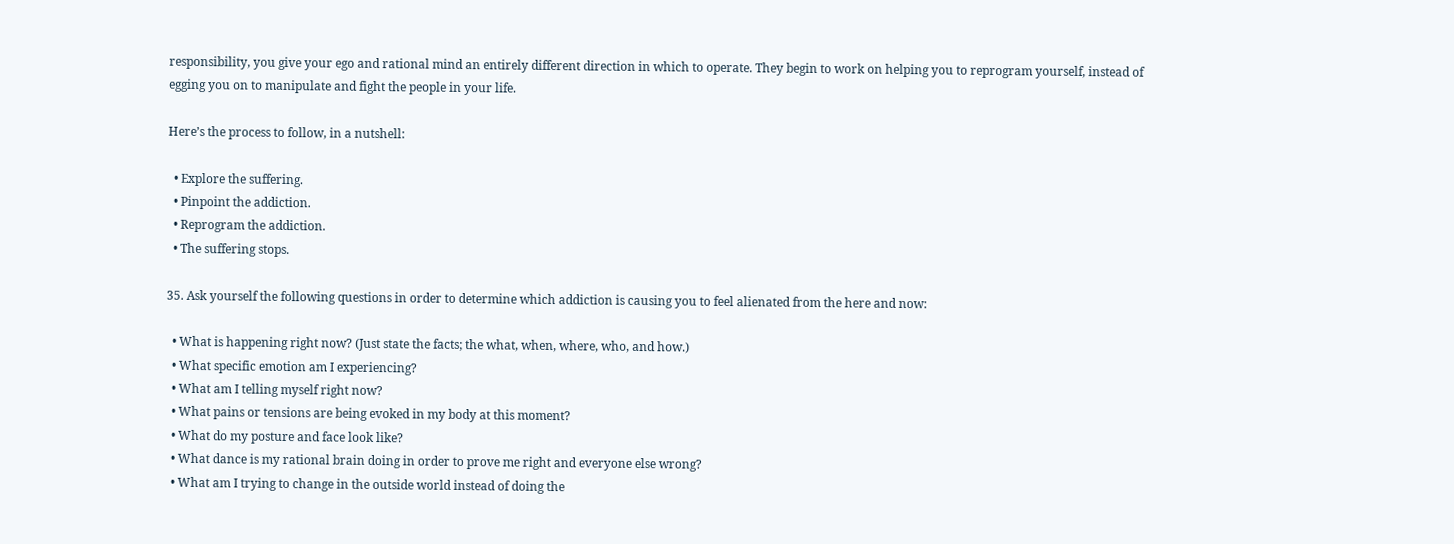responsibility, you give your ego and rational mind an entirely different direction in which to operate. They begin to work on helping you to reprogram yourself, instead of egging you on to manipulate and fight the people in your life.

Here’s the process to follow, in a nutshell:

  • Explore the suffering.
  • Pinpoint the addiction.
  • Reprogram the addiction.
  • The suffering stops.

35. Ask yourself the following questions in order to determine which addiction is causing you to feel alienated from the here and now:

  • What is happening right now? (Just state the facts; the what, when, where, who, and how.)
  • What specific emotion am I experiencing?
  • What am I telling myself right now?
  • What pains or tensions are being evoked in my body at this moment?
  • What do my posture and face look like?
  • What dance is my rational brain doing in order to prove me right and everyone else wrong?
  • What am I trying to change in the outside world instead of doing the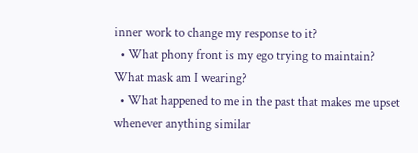inner work to change my response to it?
  • What phony front is my ego trying to maintain? What mask am I wearing?
  • What happened to me in the past that makes me upset whenever anything similar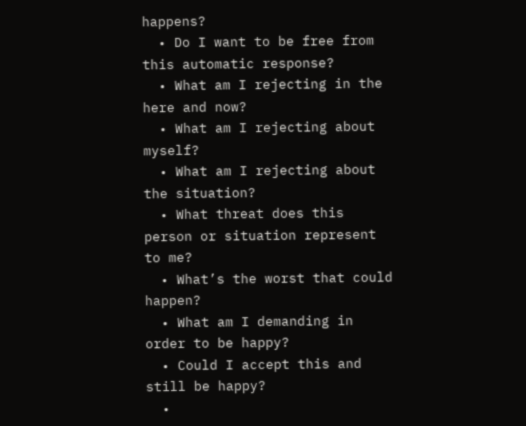happens?
  • Do I want to be free from this automatic response?
  • What am I rejecting in the here and now?
  • What am I rejecting about myself?
  • What am I rejecting about the situation?
  • What threat does this person or situation represent to me?
  • What’s the worst that could happen?
  • What am I demanding in order to be happy?
  • Could I accept this and still be happy?
  •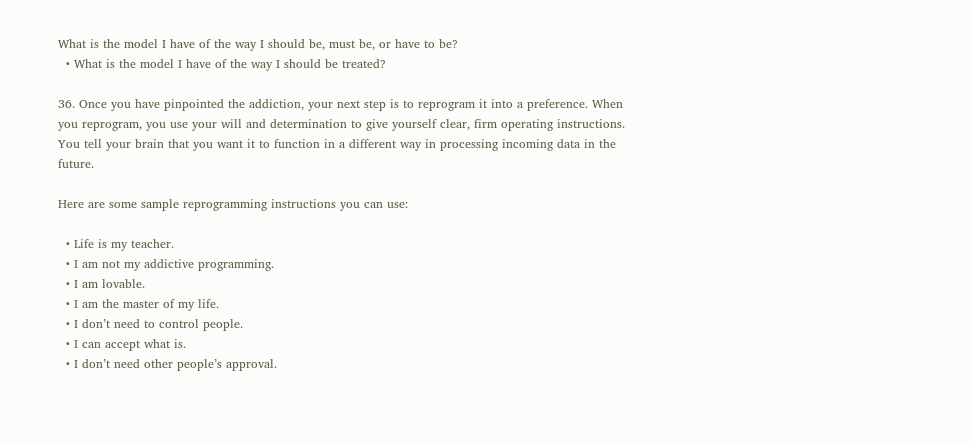What is the model I have of the way I should be, must be, or have to be?
  • What is the model I have of the way I should be treated?

36. Once you have pinpointed the addiction, your next step is to reprogram it into a preference. When you reprogram, you use your will and determination to give yourself clear, firm operating instructions. You tell your brain that you want it to function in a different way in processing incoming data in the future.

Here are some sample reprogramming instructions you can use:

  • Life is my teacher.
  • I am not my addictive programming.
  • I am lovable.
  • I am the master of my life.
  • I don’t need to control people.
  • I can accept what is.
  • I don’t need other people’s approval.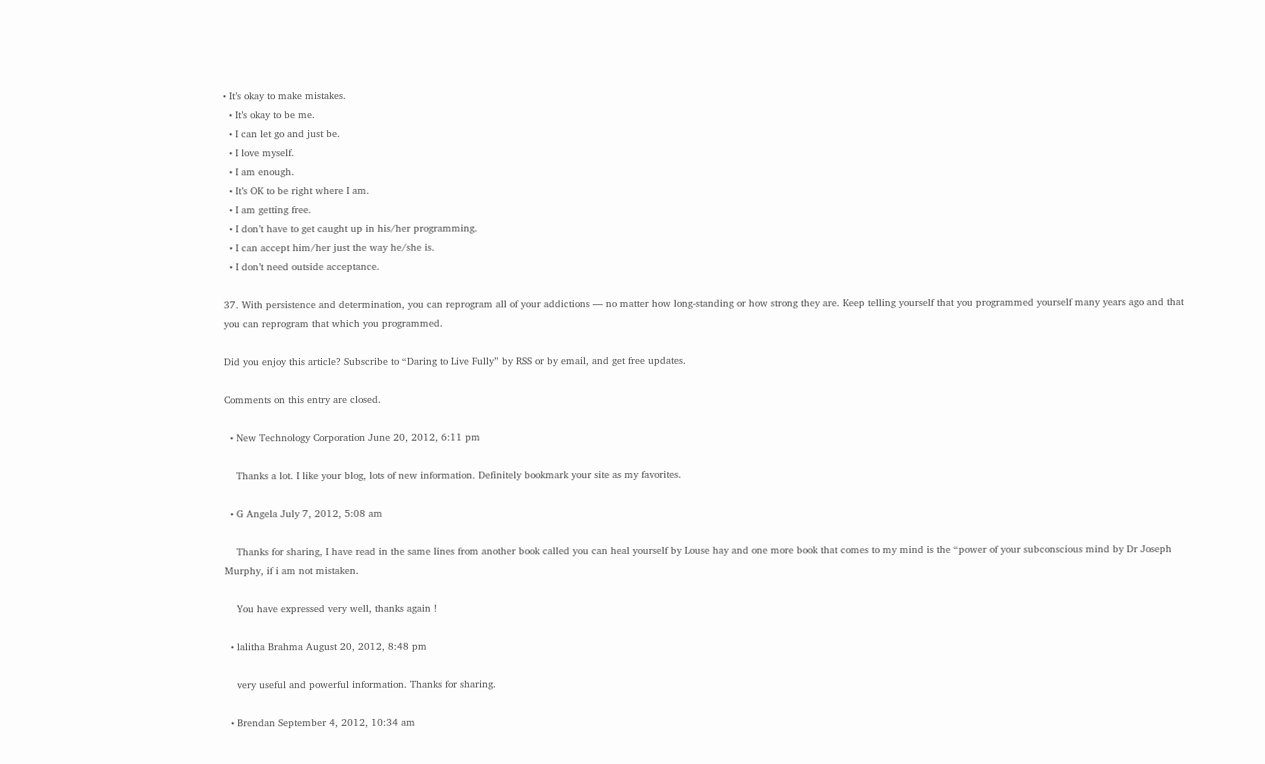• It’s okay to make mistakes.
  • It’s okay to be me.
  • I can let go and just be.
  • I love myself.
  • I am enough.
  • It’s OK to be right where I am.
  • I am getting free.
  • I don’t have to get caught up in his/her programming.
  • I can accept him/her just the way he/she is.
  • I don’t need outside acceptance.

37. With persistence and determination, you can reprogram all of your addictions — no matter how long-standing or how strong they are. Keep telling yourself that you programmed yourself many years ago and that you can reprogram that which you programmed.

Did you enjoy this article? Subscribe to “Daring to Live Fully” by RSS or by email, and get free updates.

Comments on this entry are closed.

  • New Technology Corporation June 20, 2012, 6:11 pm

    Thanks a lot. I like your blog, lots of new information. Definitely bookmark your site as my favorites.

  • G Angela July 7, 2012, 5:08 am

    Thanks for sharing, I have read in the same lines from another book called you can heal yourself by Louse hay and one more book that comes to my mind is the “power of your subconscious mind by Dr Joseph Murphy, if i am not mistaken.

    You have expressed very well, thanks again !

  • lalitha Brahma August 20, 2012, 8:48 pm

    very useful and powerful information. Thanks for sharing.

  • Brendan September 4, 2012, 10:34 am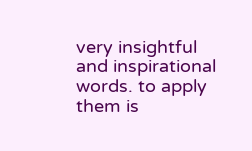very insightful and inspirational words. to apply them is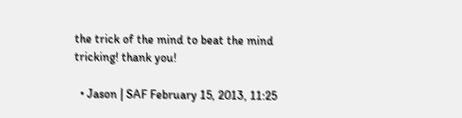the trick of the mind to beat the mind tricking! thank you!

  • Jason | SAF February 15, 2013, 11:25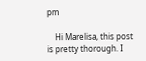pm

    Hi Marelisa, this post is pretty thorough. I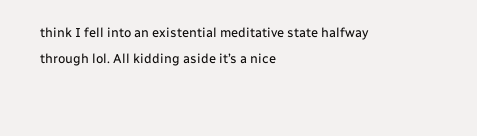think I fell into an existential meditative state halfway through lol. All kidding aside it’s a nice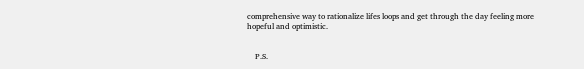comprehensive way to rationalize lifes loops and get through the day feeling more hopeful and optimistic.


    P.S.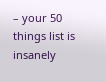– your 50 things list is insanely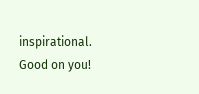inspirational. Good on you!